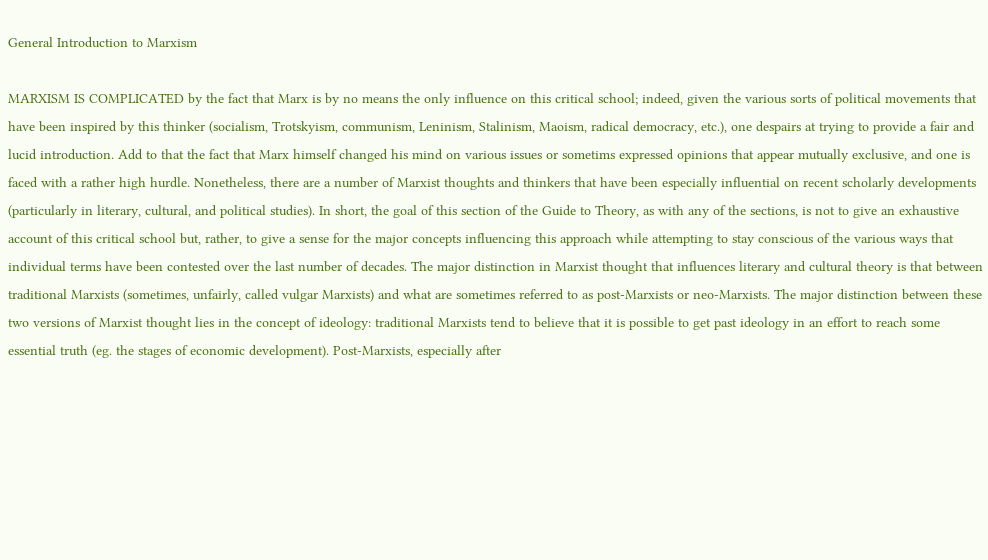General Introduction to Marxism

MARXISM IS COMPLICATED by the fact that Marx is by no means the only influence on this critical school; indeed, given the various sorts of political movements that have been inspired by this thinker (socialism, Trotskyism, communism, Leninism, Stalinism, Maoism, radical democracy, etc.), one despairs at trying to provide a fair and lucid introduction. Add to that the fact that Marx himself changed his mind on various issues or sometims expressed opinions that appear mutually exclusive, and one is faced with a rather high hurdle. Nonetheless, there are a number of Marxist thoughts and thinkers that have been especially influential on recent scholarly developments (particularly in literary, cultural, and political studies). In short, the goal of this section of the Guide to Theory, as with any of the sections, is not to give an exhaustive account of this critical school but, rather, to give a sense for the major concepts influencing this approach while attempting to stay conscious of the various ways that individual terms have been contested over the last number of decades. The major distinction in Marxist thought that influences literary and cultural theory is that between traditional Marxists (sometimes, unfairly, called vulgar Marxists) and what are sometimes referred to as post-Marxists or neo-Marxists. The major distinction between these two versions of Marxist thought lies in the concept of ideology: traditional Marxists tend to believe that it is possible to get past ideology in an effort to reach some essential truth (eg. the stages of economic development). Post-Marxists, especially after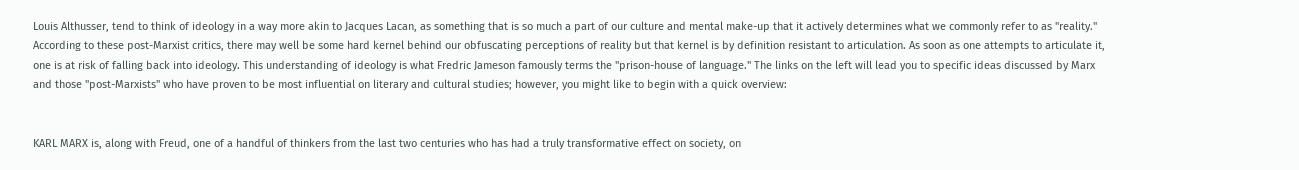Louis Althusser, tend to think of ideology in a way more akin to Jacques Lacan, as something that is so much a part of our culture and mental make-up that it actively determines what we commonly refer to as "reality." According to these post-Marxist critics, there may well be some hard kernel behind our obfuscating perceptions of reality but that kernel is by definition resistant to articulation. As soon as one attempts to articulate it, one is at risk of falling back into ideology. This understanding of ideology is what Fredric Jameson famously terms the "prison-house of language." The links on the left will lead you to specific ideas discussed by Marx and those "post-Marxists" who have proven to be most influential on literary and cultural studies; however, you might like to begin with a quick overview:


KARL MARX is, along with Freud, one of a handful of thinkers from the last two centuries who has had a truly transformative effect on society, on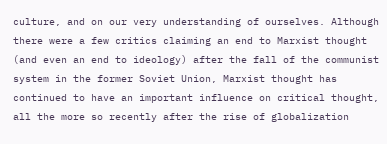culture, and on our very understanding of ourselves. Although there were a few critics claiming an end to Marxist thought (and even an end to ideology) after the fall of the communist system in the former Soviet Union, Marxist thought has continued to have an important influence on critical thought, all the more so recently after the rise of globalization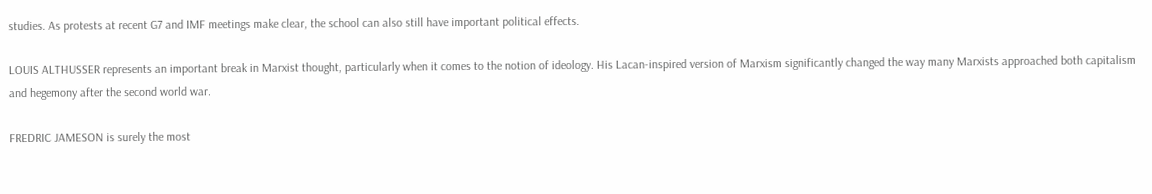studies. As protests at recent G7 and IMF meetings make clear, the school can also still have important political effects.

LOUIS ALTHUSSER represents an important break in Marxist thought, particularly when it comes to the notion of ideology. His Lacan-inspired version of Marxism significantly changed the way many Marxists approached both capitalism and hegemony after the second world war.

FREDRIC JAMESON is surely the most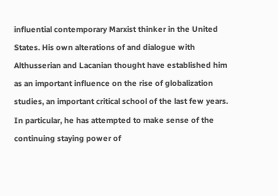influential contemporary Marxist thinker in the United States. His own alterations of and dialogue with Althusserian and Lacanian thought have established him as an important influence on the rise of globalization studies, an important critical school of the last few years. In particular, he has attempted to make sense of the continuing staying power of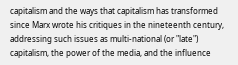capitalism and the ways that capitalism has transformed since Marx wrote his critiques in the nineteenth century, addressing such issues as multi-national (or "late") capitalism, the power of the media, and the influence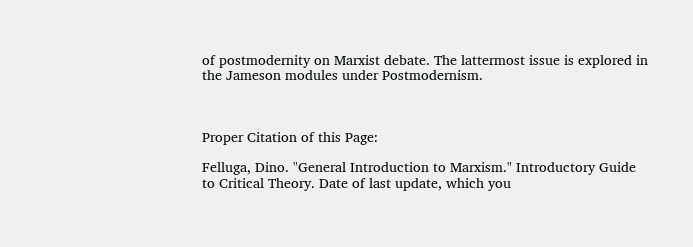of postmodernity on Marxist debate. The lattermost issue is explored in the Jameson modules under Postmodernism.



Proper Citation of this Page:

Felluga, Dino. "General Introduction to Marxism." Introductory Guide to Critical Theory. Date of last update, which you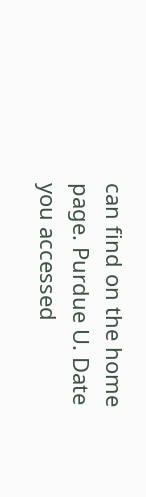can find on the home page. Purdue U. Date you accessed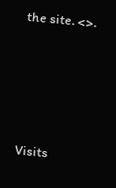the site. <>.







Visits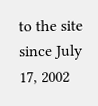to the site since July 17, 2002